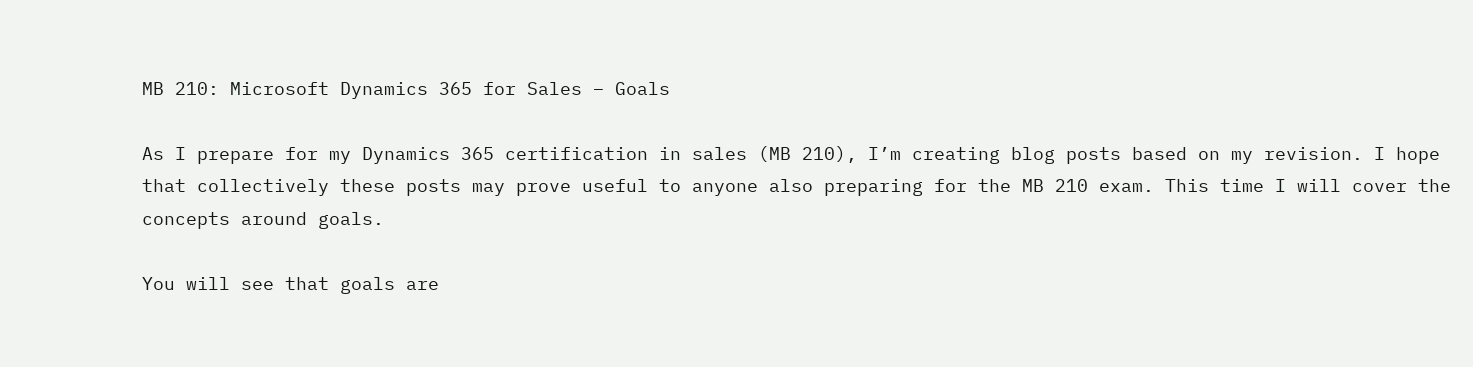MB 210: Microsoft Dynamics 365 for Sales – Goals

As I prepare for my Dynamics 365 certification in sales (MB 210), I’m creating blog posts based on my revision. I hope that collectively these posts may prove useful to anyone also preparing for the MB 210 exam. This time I will cover the concepts around goals.

You will see that goals are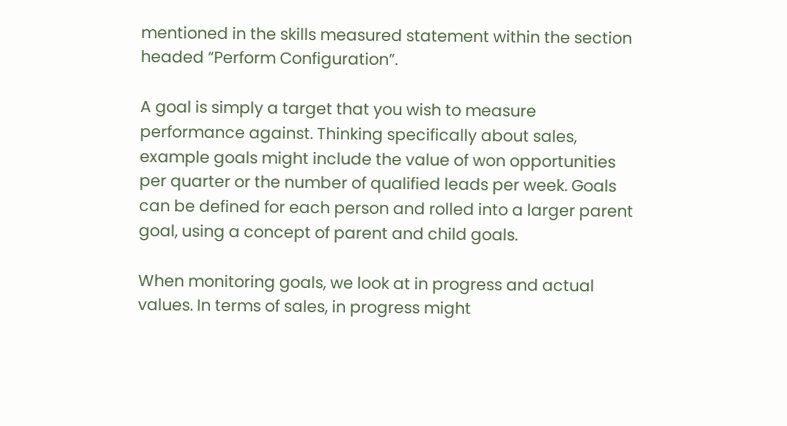mentioned in the skills measured statement within the section headed “Perform Configuration”.

A goal is simply a target that you wish to measure performance against. Thinking specifically about sales, example goals might include the value of won opportunities per quarter or the number of qualified leads per week. Goals can be defined for each person and rolled into a larger parent goal, using a concept of parent and child goals.

When monitoring goals, we look at in progress and actual values. In terms of sales, in progress might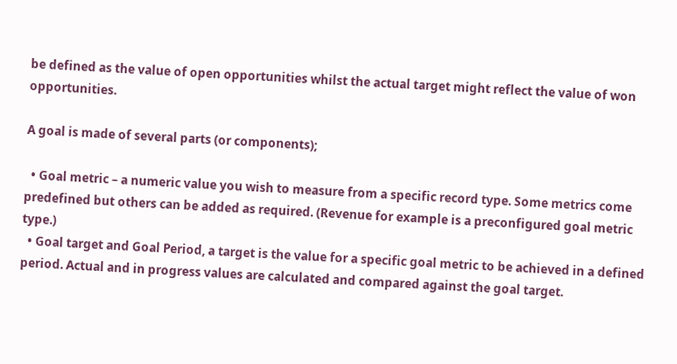be defined as the value of open opportunities whilst the actual target might reflect the value of won opportunities.

A goal is made of several parts (or components);

  • Goal metric – a numeric value you wish to measure from a specific record type. Some metrics come predefined but others can be added as required. (Revenue for example is a preconfigured goal metric type.)
  • Goal target and Goal Period, a target is the value for a specific goal metric to be achieved in a defined period. Actual and in progress values are calculated and compared against the goal target.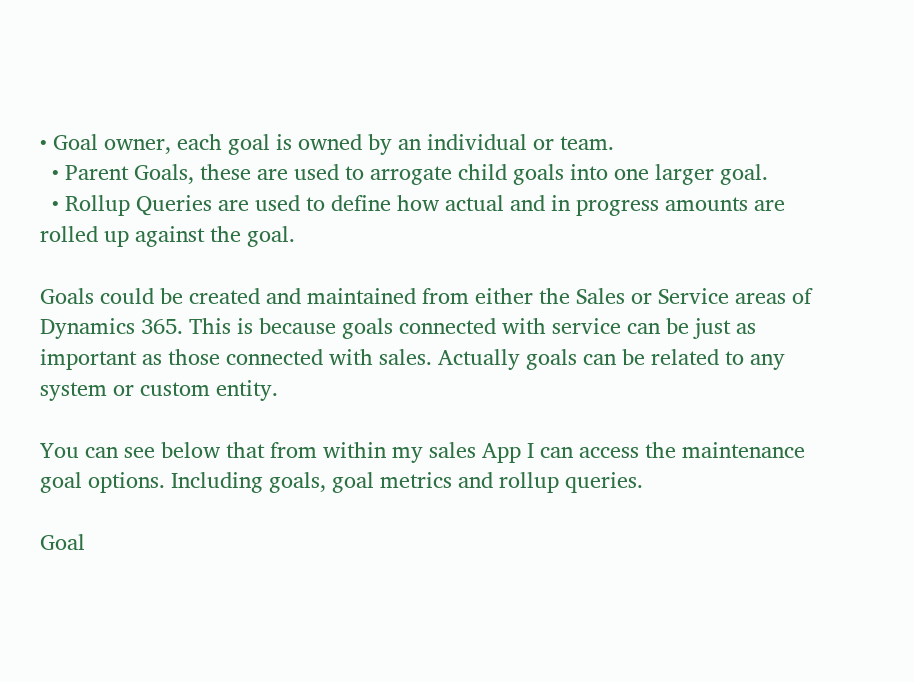• Goal owner, each goal is owned by an individual or team.
  • Parent Goals, these are used to arrogate child goals into one larger goal.
  • Rollup Queries are used to define how actual and in progress amounts are rolled up against the goal.

Goals could be created and maintained from either the Sales or Service areas of Dynamics 365. This is because goals connected with service can be just as important as those connected with sales. Actually goals can be related to any system or custom entity.

You can see below that from within my sales App I can access the maintenance goal options. Including goals, goal metrics and rollup queries.

Goal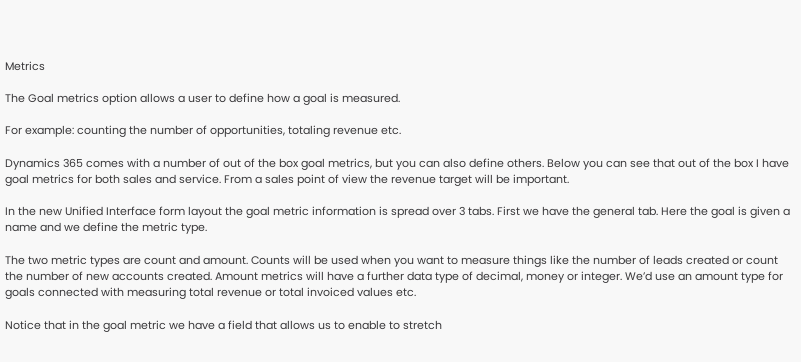Metrics

The Goal metrics option allows a user to define how a goal is measured.

For example: counting the number of opportunities, totaling revenue etc.

Dynamics 365 comes with a number of out of the box goal metrics, but you can also define others. Below you can see that out of the box I have goal metrics for both sales and service. From a sales point of view the revenue target will be important.

In the new Unified Interface form layout the goal metric information is spread over 3 tabs. First we have the general tab. Here the goal is given a name and we define the metric type.

The two metric types are count and amount. Counts will be used when you want to measure things like the number of leads created or count the number of new accounts created. Amount metrics will have a further data type of decimal, money or integer. We’d use an amount type for goals connected with measuring total revenue or total invoiced values etc.

Notice that in the goal metric we have a field that allows us to enable to stretch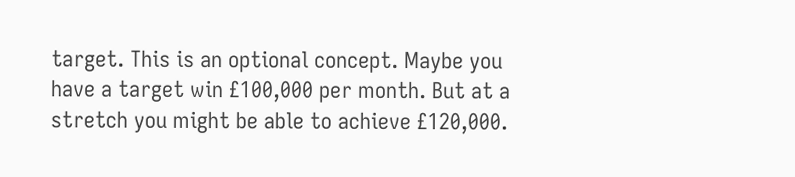target. This is an optional concept. Maybe you have a target win £100,000 per month. But at a stretch you might be able to achieve £120,000.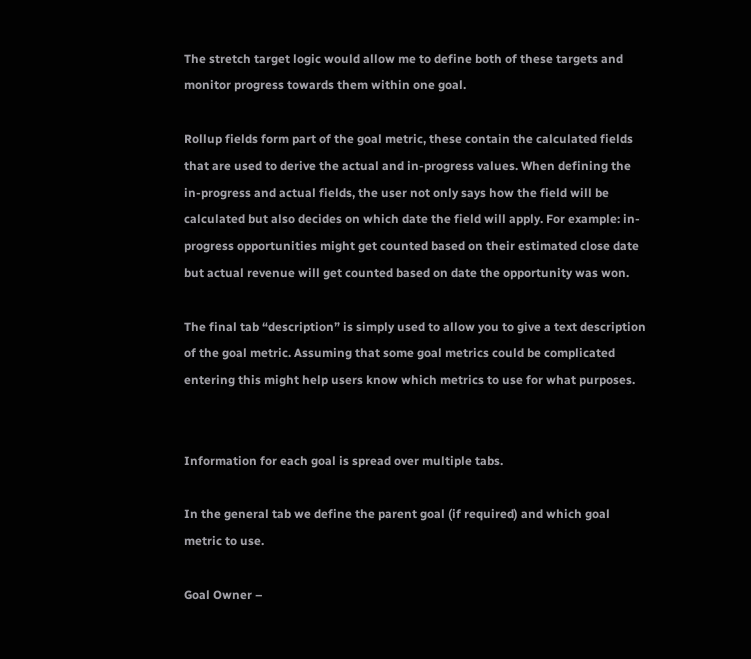The stretch target logic would allow me to define both of these targets and monitor progress towards them within one goal.

Rollup fields form part of the goal metric, these contain the calculated fields that are used to derive the actual and in-progress values. When defining the in-progress and actual fields, the user not only says how the field will be calculated but also decides on which date the field will apply. For example: in-progress opportunities might get counted based on their estimated close date but actual revenue will get counted based on date the opportunity was won.

The final tab “description” is simply used to allow you to give a text description of the goal metric. Assuming that some goal metrics could be complicated entering this might help users know which metrics to use for what purposes.


Information for each goal is spread over multiple tabs.

In the general tab we define the parent goal (if required) and which goal metric to use.

Goal Owner –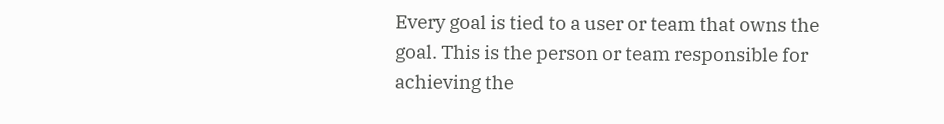Every goal is tied to a user or team that owns the goal. This is the person or team responsible for achieving the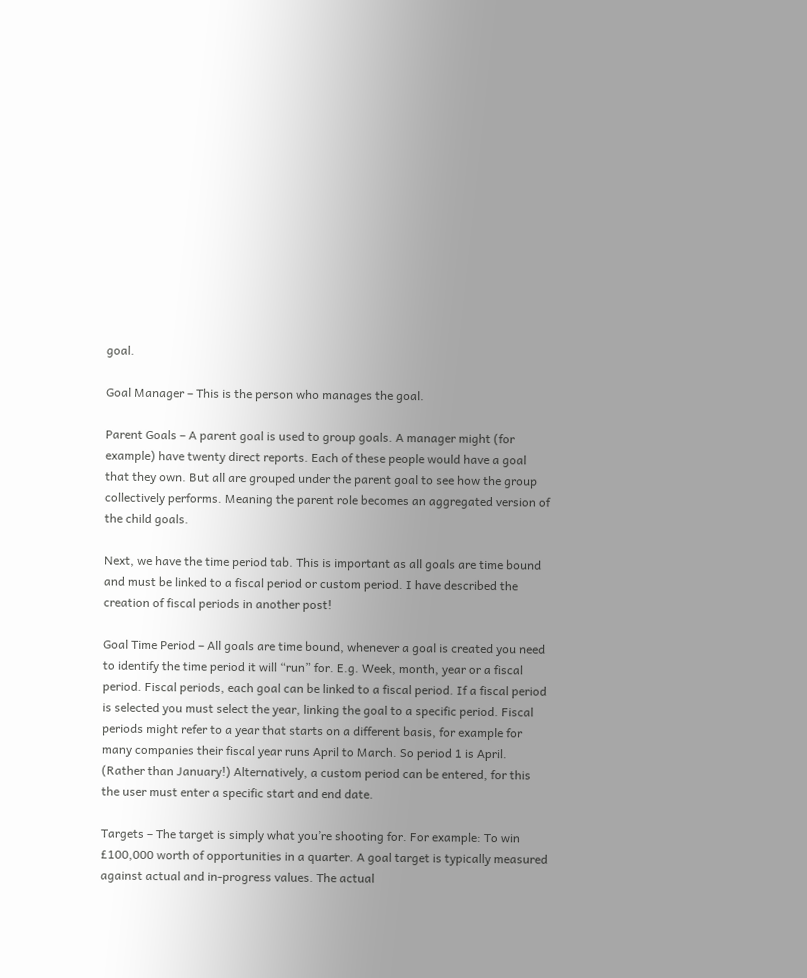goal.

Goal Manager – This is the person who manages the goal.

Parent Goals – A parent goal is used to group goals. A manager might (for example) have twenty direct reports. Each of these people would have a goal that they own. But all are grouped under the parent goal to see how the group collectively performs. Meaning the parent role becomes an aggregated version of the child goals.

Next, we have the time period tab. This is important as all goals are time bound and must be linked to a fiscal period or custom period. I have described the creation of fiscal periods in another post!

Goal Time Period – All goals are time bound, whenever a goal is created you need to identify the time period it will “run” for. E.g. Week, month, year or a fiscal period. Fiscal periods, each goal can be linked to a fiscal period. If a fiscal period is selected you must select the year, linking the goal to a specific period. Fiscal periods might refer to a year that starts on a different basis, for example for many companies their fiscal year runs April to March. So period 1 is April. (Rather than January!) Alternatively, a custom period can be entered, for this the user must enter a specific start and end date.

Targets – The target is simply what you’re shooting for. For example: To win £100,000 worth of opportunities in a quarter. A goal target is typically measured against actual and in-progress values. The actual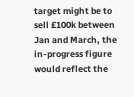target might be to sell £100k between Jan and March, the in-progress figure would reflect the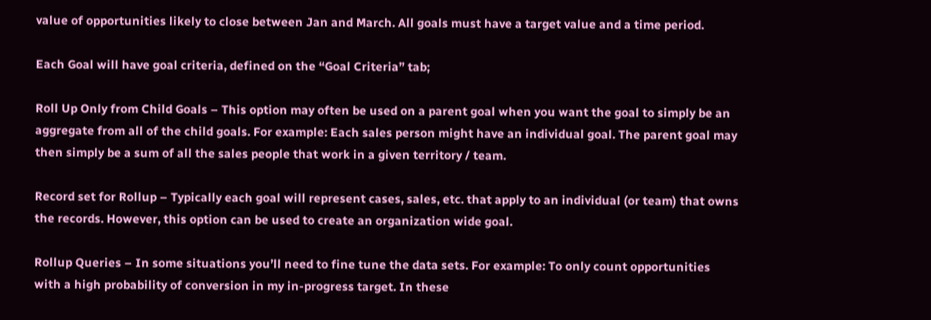value of opportunities likely to close between Jan and March. All goals must have a target value and a time period.

Each Goal will have goal criteria, defined on the “Goal Criteria” tab;

Roll Up Only from Child Goals – This option may often be used on a parent goal when you want the goal to simply be an aggregate from all of the child goals. For example: Each sales person might have an individual goal. The parent goal may then simply be a sum of all the sales people that work in a given territory / team.

Record set for Rollup – Typically each goal will represent cases, sales, etc. that apply to an individual (or team) that owns the records. However, this option can be used to create an organization wide goal.

Rollup Queries – In some situations you’ll need to fine tune the data sets. For example: To only count opportunities with a high probability of conversion in my in-progress target. In these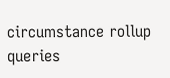circumstance rollup queries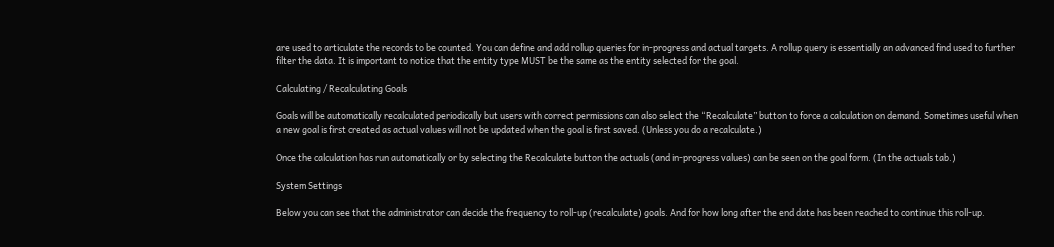are used to articulate the records to be counted. You can define and add rollup queries for in-progress and actual targets. A rollup query is essentially an advanced find used to further filter the data. It is important to notice that the entity type MUST be the same as the entity selected for the goal.

Calculating / Recalculating Goals

Goals will be automatically recalculated periodically but users with correct permissions can also select the “Recalculate” button to force a calculation on demand. Sometimes useful when a new goal is first created as actual values will not be updated when the goal is first saved. (Unless you do a recalculate.)

Once the calculation has run automatically or by selecting the Recalculate button the actuals (and in-progress values) can be seen on the goal form. (In the actuals tab.)

System Settings

Below you can see that the administrator can decide the frequency to roll-up (recalculate) goals. And for how long after the end date has been reached to continue this roll-up.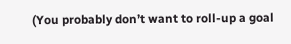(You probably don’t want to roll-up a goal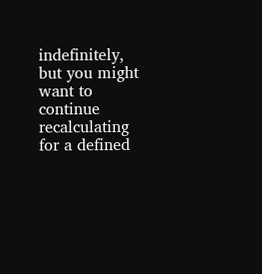indefinitely, but you might want to continue recalculating for a defined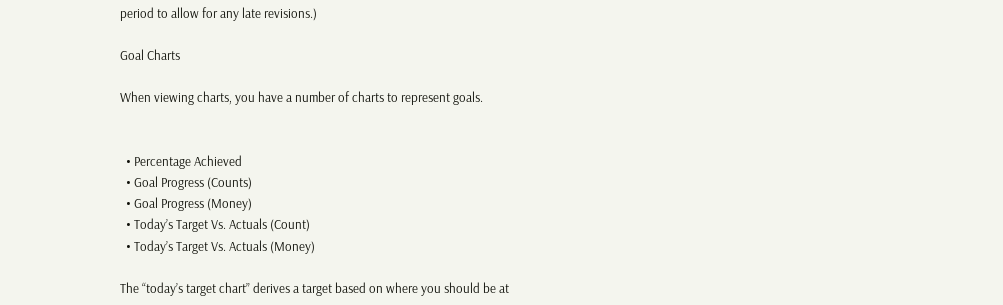period to allow for any late revisions.)

Goal Charts

When viewing charts, you have a number of charts to represent goals.


  • Percentage Achieved
  • Goal Progress (Counts)
  • Goal Progress (Money)
  • Today’s Target Vs. Actuals (Count)
  • Today’s Target Vs. Actuals (Money)

The “today’s target chart” derives a target based on where you should be at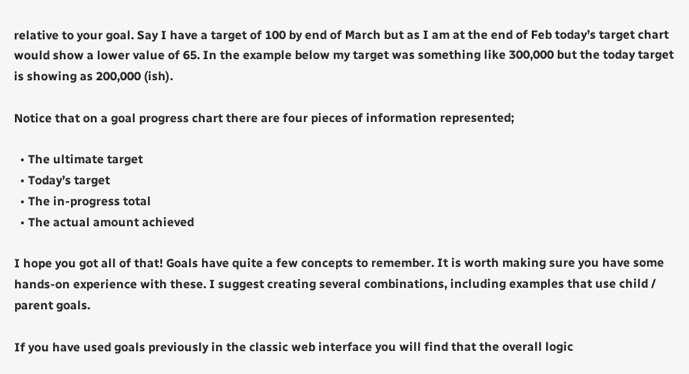relative to your goal. Say I have a target of 100 by end of March but as I am at the end of Feb today’s target chart would show a lower value of 65. In the example below my target was something like 300,000 but the today target is showing as 200,000 (ish).

Notice that on a goal progress chart there are four pieces of information represented;

  • The ultimate target
  • Today’s target
  • The in-progress total
  • The actual amount achieved

I hope you got all of that! Goals have quite a few concepts to remember. It is worth making sure you have some hands-on experience with these. I suggest creating several combinations, including examples that use child / parent goals.

If you have used goals previously in the classic web interface you will find that the overall logic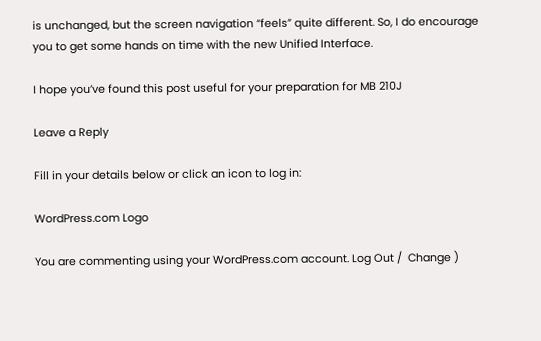is unchanged, but the screen navigation “feels” quite different. So, I do encourage you to get some hands on time with the new Unified Interface.

I hope you’ve found this post useful for your preparation for MB 210J

Leave a Reply

Fill in your details below or click an icon to log in:

WordPress.com Logo

You are commenting using your WordPress.com account. Log Out /  Change )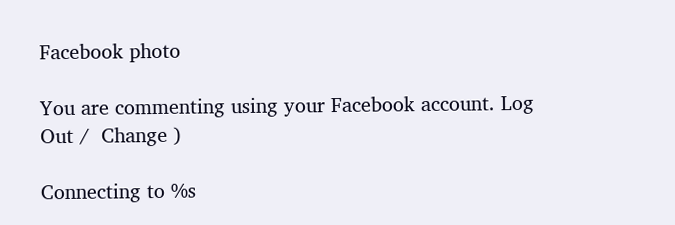Facebook photo

You are commenting using your Facebook account. Log Out /  Change )

Connecting to %s